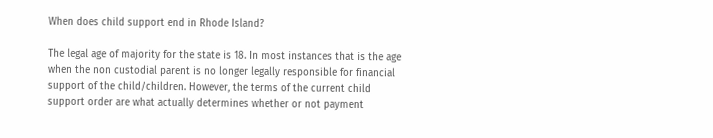When does child support end in Rhode Island?

The legal age of majority for the state is 18. In most instances that is the age when the non custodial parent is no longer legally responsible for financial support of the child/children. However, the terms of the current child support order are what actually determines whether or not payment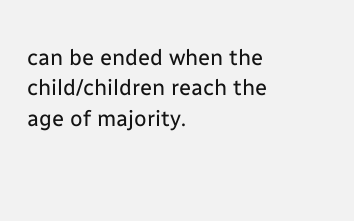can be ended when the child/children reach the age of majority.